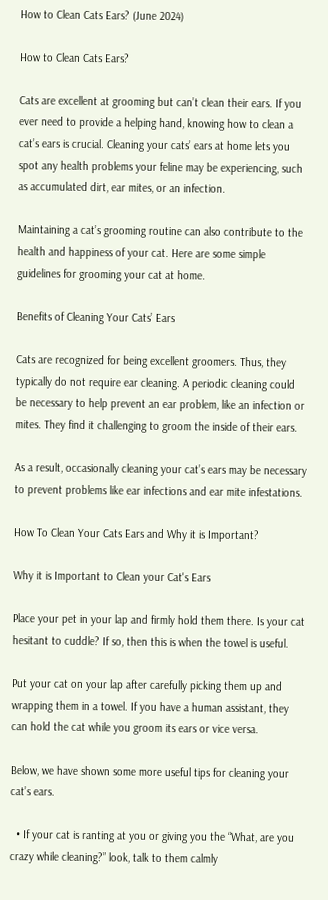How to Clean Cats Ears? (June 2024)

How to Clean Cats Ears?

Cats are excellent at grooming but can’t clean their ears. If you ever need to provide a helping hand, knowing how to clean a cat’s ears is crucial. Cleaning your cats’ ears at home lets you spot any health problems your feline may be experiencing, such as accumulated dirt, ear mites, or an infection.

Maintaining a cat’s grooming routine can also contribute to the health and happiness of your cat. Here are some simple guidelines for grooming your cat at home.

Benefits of Cleaning Your Cats’ Ears

Cats are recognized for being excellent groomers. Thus, they typically do not require ear cleaning. A periodic cleaning could be necessary to help prevent an ear problem, like an infection or mites. They find it challenging to groom the inside of their ears.

As a result, occasionally cleaning your cat’s ears may be necessary to prevent problems like ear infections and ear mite infestations.

How To Clean Your Cats Ears and Why it is Important?

Why it is Important to Clean your Cat's Ears

Place your pet in your lap and firmly hold them there. Is your cat hesitant to cuddle? If so, then this is when the towel is useful.

Put your cat on your lap after carefully picking them up and wrapping them in a towel. If you have a human assistant, they can hold the cat while you groom its ears or vice versa.

Below, we have shown some more useful tips for cleaning your cat’s ears.

  • If your cat is ranting at you or giving you the “What, are you crazy while cleaning?” look, talk to them calmly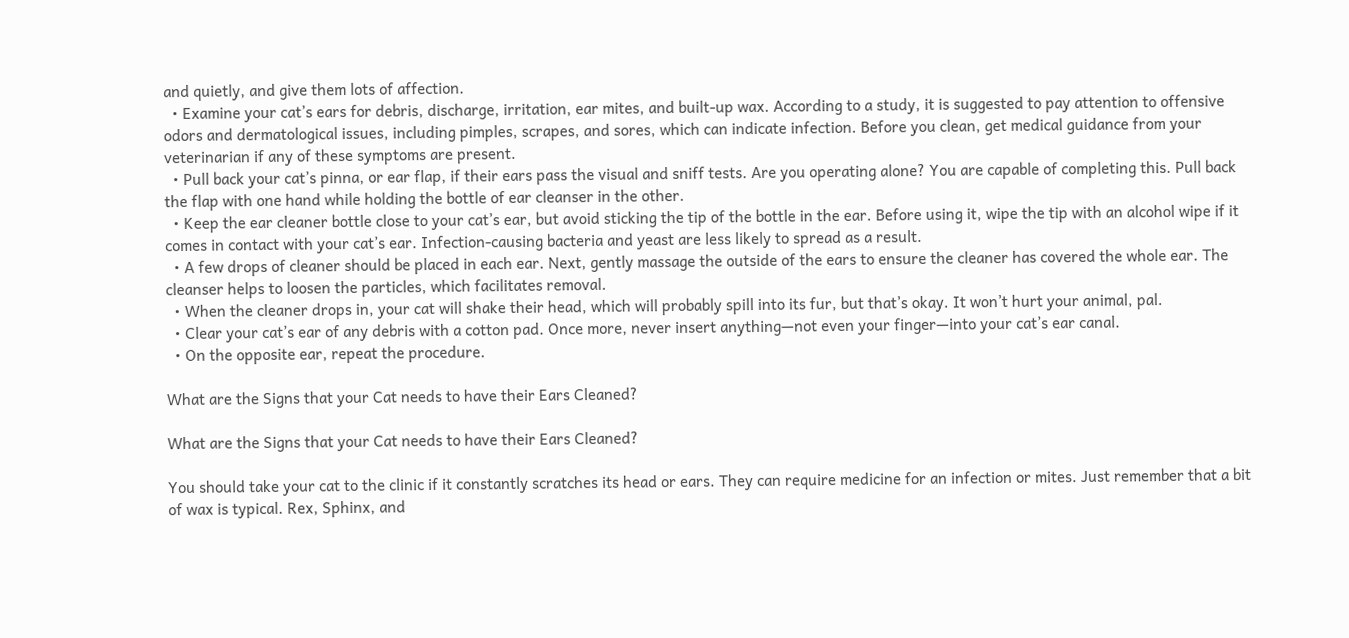and quietly, and give them lots of affection.
  • Examine your cat’s ears for debris, discharge, irritation, ear mites, and built-up wax. According to a study, it is suggested to pay attention to offensive odors and dermatological issues, including pimples, scrapes, and sores, which can indicate infection. Before you clean, get medical guidance from your veterinarian if any of these symptoms are present.
  • Pull back your cat’s pinna, or ear flap, if their ears pass the visual and sniff tests. Are you operating alone? You are capable of completing this. Pull back the flap with one hand while holding the bottle of ear cleanser in the other.
  • Keep the ear cleaner bottle close to your cat’s ear, but avoid sticking the tip of the bottle in the ear. Before using it, wipe the tip with an alcohol wipe if it comes in contact with your cat’s ear. Infection-causing bacteria and yeast are less likely to spread as a result.
  • A few drops of cleaner should be placed in each ear. Next, gently massage the outside of the ears to ensure the cleaner has covered the whole ear. The cleanser helps to loosen the particles, which facilitates removal.
  • When the cleaner drops in, your cat will shake their head, which will probably spill into its fur, but that’s okay. It won’t hurt your animal, pal.
  • Clear your cat’s ear of any debris with a cotton pad. Once more, never insert anything—not even your finger—into your cat’s ear canal.
  • On the opposite ear, repeat the procedure.

What are the Signs that your Cat needs to have their Ears Cleaned?

What are the Signs that your Cat needs to have their Ears Cleaned?

You should take your cat to the clinic if it constantly scratches its head or ears. They can require medicine for an infection or mites. Just remember that a bit of wax is typical. Rex, Sphinx, and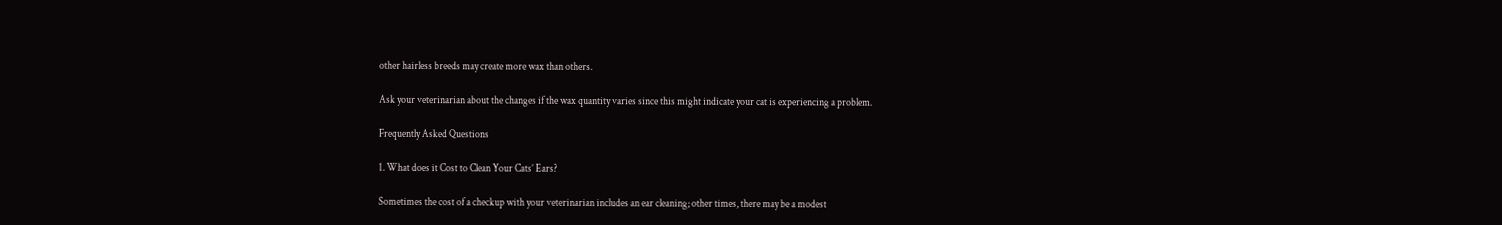other hairless breeds may create more wax than others.

Ask your veterinarian about the changes if the wax quantity varies since this might indicate your cat is experiencing a problem.

Frequently Asked Questions

1. What does it Cost to Clean Your Cats’ Ears?

Sometimes the cost of a checkup with your veterinarian includes an ear cleaning; other times, there may be a modest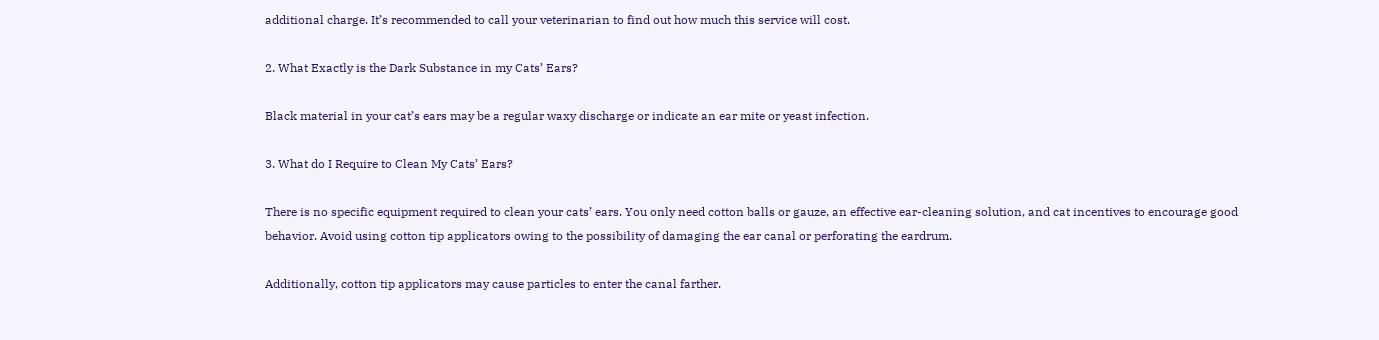additional charge. It’s recommended to call your veterinarian to find out how much this service will cost.

2. What Exactly is the Dark Substance in my Cats’ Ears?

Black material in your cat’s ears may be a regular waxy discharge or indicate an ear mite or yeast infection.

3. What do I Require to Clean My Cats’ Ears?

There is no specific equipment required to clean your cats’ ears. You only need cotton balls or gauze, an effective ear-cleaning solution, and cat incentives to encourage good behavior. Avoid using cotton tip applicators owing to the possibility of damaging the ear canal or perforating the eardrum.

Additionally, cotton tip applicators may cause particles to enter the canal farther.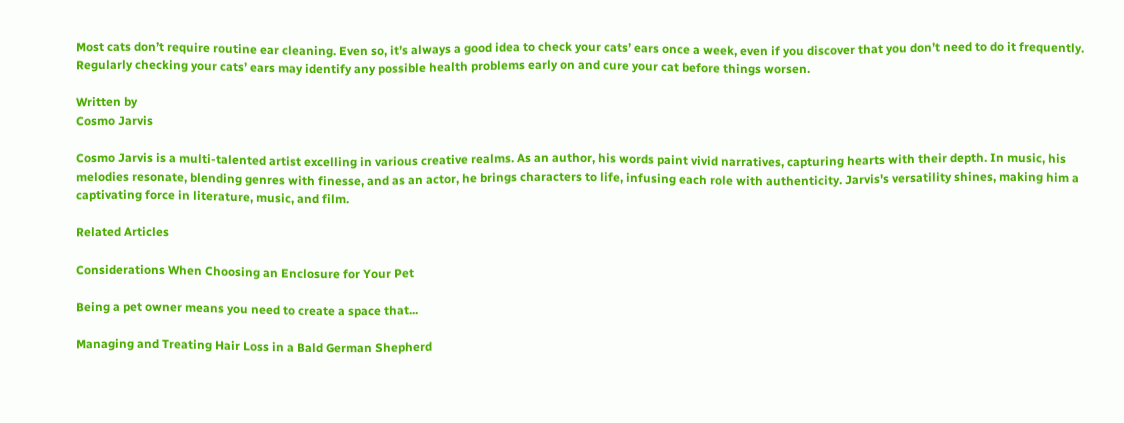Most cats don’t require routine ear cleaning. Even so, it’s always a good idea to check your cats’ ears once a week, even if you discover that you don’t need to do it frequently. Regularly checking your cats’ ears may identify any possible health problems early on and cure your cat before things worsen.

Written by
Cosmo Jarvis

Cosmo Jarvis is a multi-talented artist excelling in various creative realms. As an author, his words paint vivid narratives, capturing hearts with their depth. In music, his melodies resonate, blending genres with finesse, and as an actor, he brings characters to life, infusing each role with authenticity. Jarvis's versatility shines, making him a captivating force in literature, music, and film.

Related Articles

Considerations When Choosing an Enclosure for Your Pet

Being a pet owner means you need to create a space that...

Managing and Treating Hair Loss in a Bald German Shepherd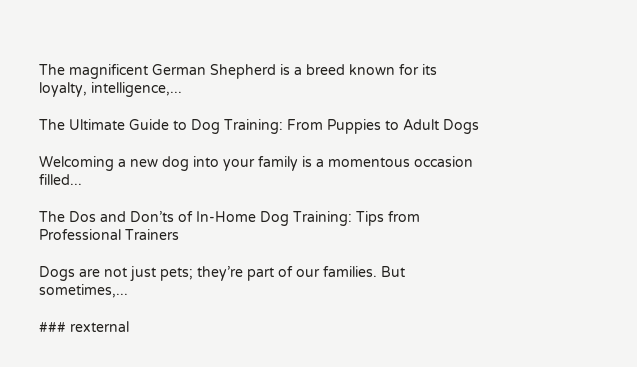The magnificent German Shepherd is a breed known for its loyalty, intelligence,...

The Ultimate Guide to Dog Training: From Puppies to Adult Dogs

Welcoming a new dog into your family is a momentous occasion filled...

The Dos and Don’ts of In-Home Dog Training: Tips from Professional Trainers

Dogs are not just pets; they’re part of our families. But sometimes,...

### rexternal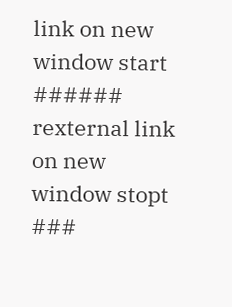link on new window start ###### rexternal link on new window stopt ###